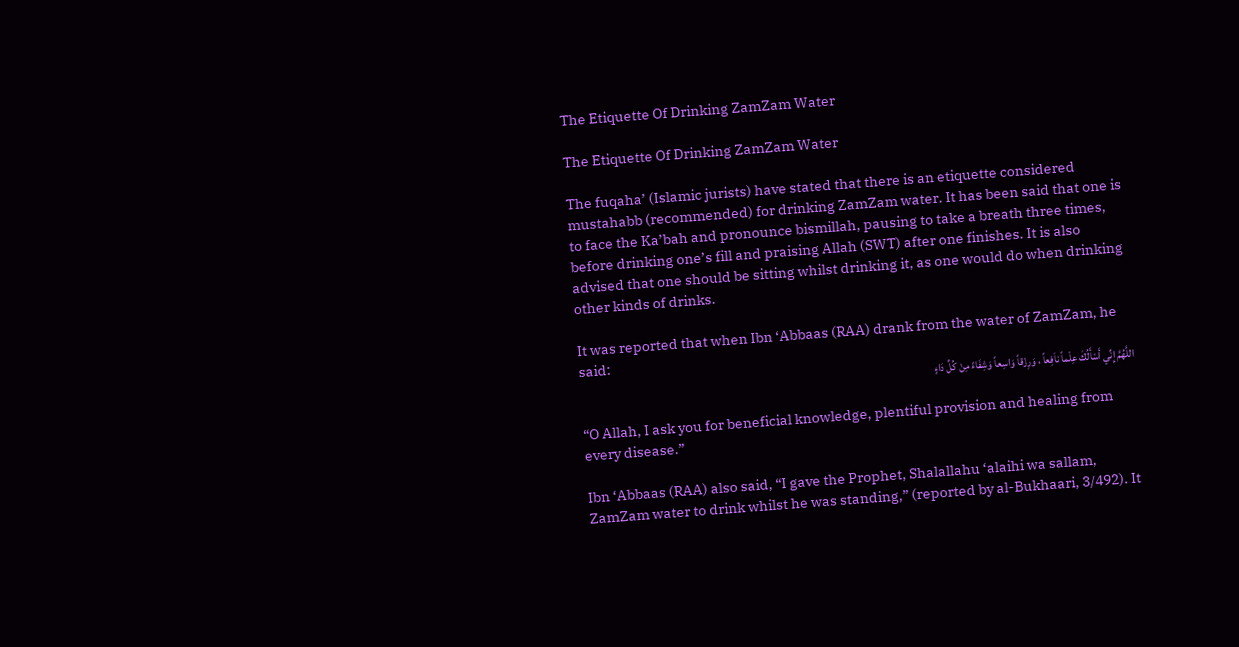The Etiquette Of Drinking ZamZam Water

The Etiquette Of Drinking ZamZam Water

The fuqaha’ (Islamic jurists) have stated that there is an etiquette considered mustahabb (recommended) for drinking ZamZam water. It has been said that one is to face the Ka’bah and pronounce bismillah, pausing to take a breath three times, before drinking one’s fill and praising Allah (SWT) after one finishes. It is also advised that one should be sitting whilst drinking it, as one would do when drinking other kinds of drinks.

It was reported that when Ibn ‘Abbaas (RAA) drank from the water of ZamZam, he said:
اللَّهُمَّ إِنِّي أَسْأَلُكَ عِلْماً ناَفِعاً ، وَرِزْقاً وَاسِعاً وَشِفَاءً مِنْ كُلِّ دَاءٍ

“O Allah, I ask you for beneficial knowledge, plentiful provision and healing from every disease.”

Ibn ‘Abbaas (RAA) also said, “I gave the Prophet, Shalallahu ‘alaihi wa sallam,  ZamZam water to drink whilst he was standing,” (reported by al-Bukhaari, 3/492). It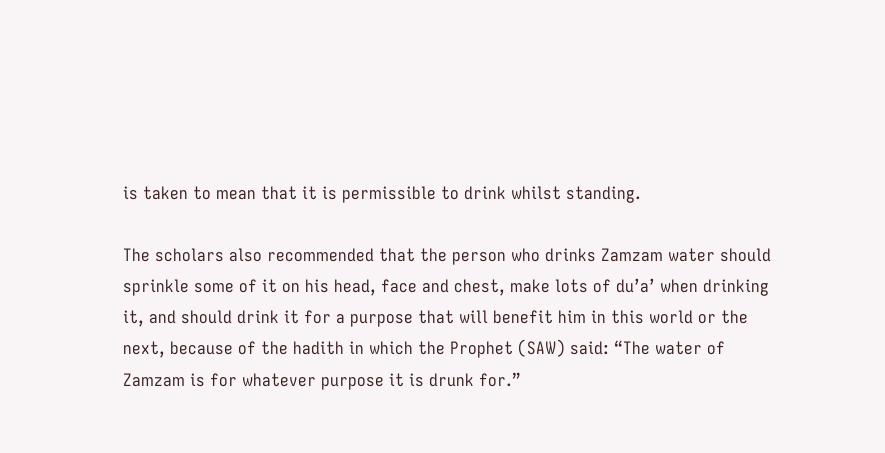is taken to mean that it is permissible to drink whilst standing.

The scholars also recommended that the person who drinks Zamzam water should sprinkle some of it on his head, face and chest, make lots of du’a’ when drinking it, and should drink it for a purpose that will benefit him in this world or the next, because of the hadith in which the Prophet (SAW) said: “The water of Zamzam is for whatever purpose it is drunk for.”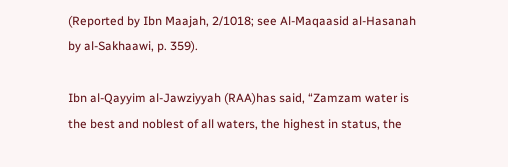(Reported by Ibn Maajah, 2/1018; see Al-Maqaasid al-Hasanah by al-Sakhaawi, p. 359).

Ibn al-Qayyim al-Jawziyyah (RAA)has said, “Zamzam water is the best and noblest of all waters, the highest in status, the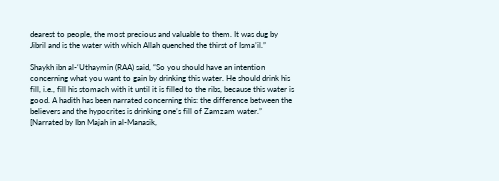dearest to people, the most precious and valuable to them. It was dug by Jibril and is the water with which Allah quenched the thirst of Isma’il.”

Shaykh ibn al-‘Uthaymin (RAA) said, “So you should have an intention concerning what you want to gain by drinking this water. He should drink his fill, i.e., fill his stomach with it until it is filled to the ribs, because this water is good. A hadith has been narrated concerning this: the difference between the believers and the hypocrites is drinking one’s fill of Zamzam water.” [Narrated by Ibn Majah in al-Manasik,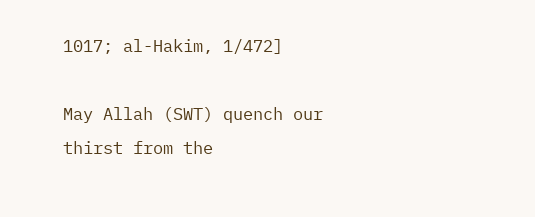1017; al-Hakim, 1/472]

May Allah (SWT) quench our thirst from the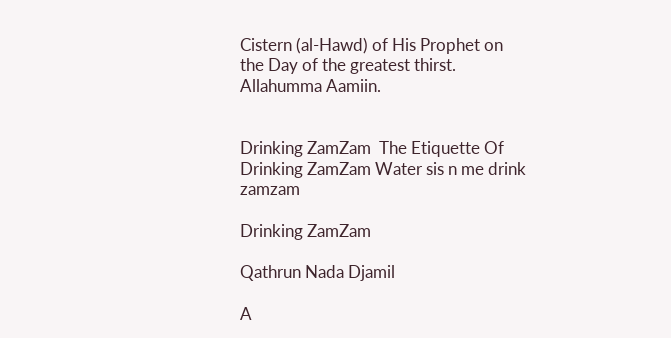Cistern (al-Hawd) of His Prophet on the Day of the greatest thirst. Allahumma Aamiin.


Drinking ZamZam  The Etiquette Of Drinking ZamZam Water sis n me drink zamzam

Drinking ZamZam

Qathrun Nada Djamil

A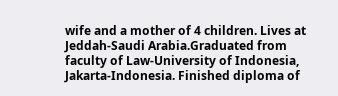wife and a mother of 4 children. Lives at Jeddah-Saudi Arabia.Graduated from faculty of Law-University of Indonesia, Jakarta-Indonesia. Finished diploma of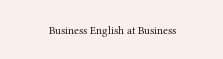Business English at Business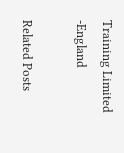Training Limited -England

Related Posts